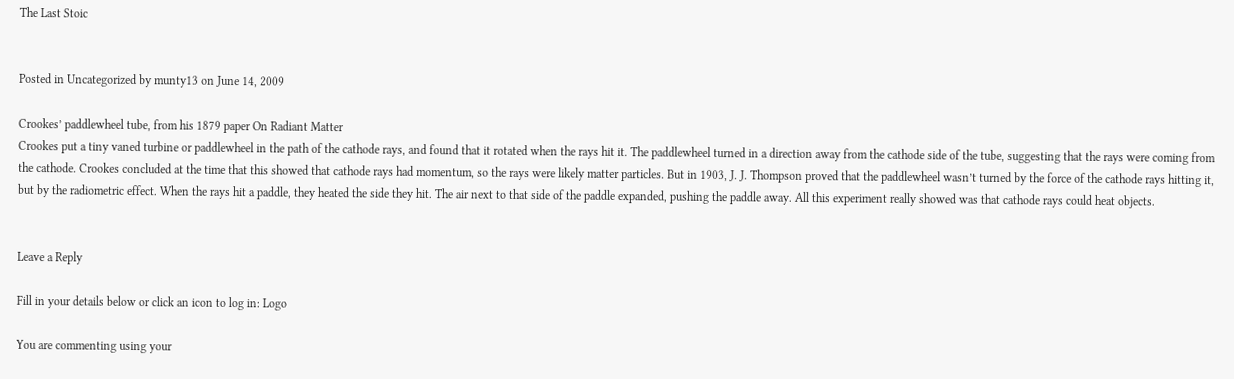The Last Stoic


Posted in Uncategorized by munty13 on June 14, 2009

Crookes’ paddlewheel tube, from his 1879 paper On Radiant Matter
Crookes put a tiny vaned turbine or paddlewheel in the path of the cathode rays, and found that it rotated when the rays hit it. The paddlewheel turned in a direction away from the cathode side of the tube, suggesting that the rays were coming from the cathode. Crookes concluded at the time that this showed that cathode rays had momentum, so the rays were likely matter particles. But in 1903, J. J. Thompson proved that the paddlewheel wasn’t turned by the force of the cathode rays hitting it, but by the radiometric effect. When the rays hit a paddle, they heated the side they hit. The air next to that side of the paddle expanded, pushing the paddle away. All this experiment really showed was that cathode rays could heat objects.


Leave a Reply

Fill in your details below or click an icon to log in: Logo

You are commenting using your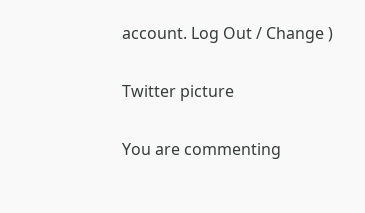account. Log Out / Change )

Twitter picture

You are commenting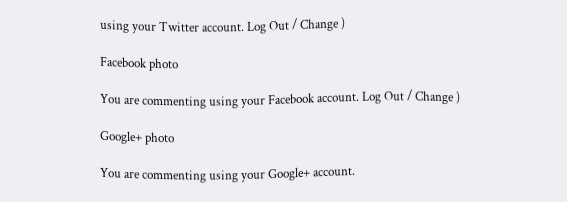using your Twitter account. Log Out / Change )

Facebook photo

You are commenting using your Facebook account. Log Out / Change )

Google+ photo

You are commenting using your Google+ account.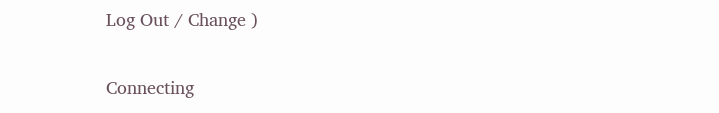Log Out / Change )

Connecting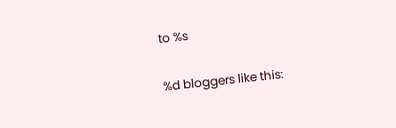to %s

%d bloggers like this: